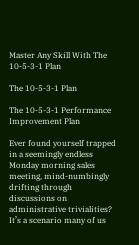Master Any Skill With The 10-5-3-1 Plan

The 10-5-3-1 Plan

The 10-5-3-1 Performance Improvement Plan

Ever found yourself trapped in a seemingly endless Monday morning sales meeting, mind-numbingly drifting through discussions on administrative trivialities? It’s a scenario many of us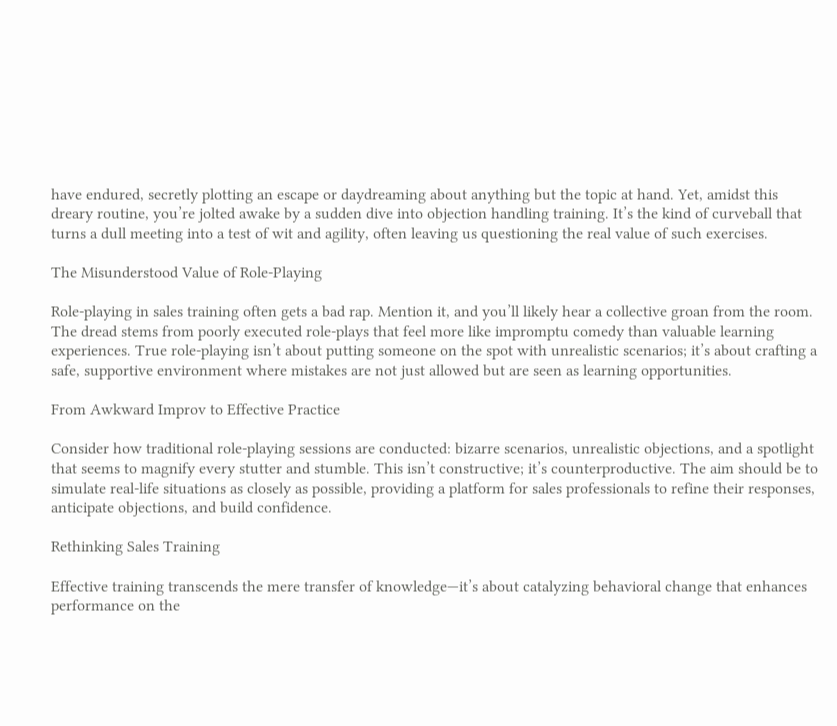have endured, secretly plotting an escape or daydreaming about anything but the topic at hand. Yet, amidst this dreary routine, you’re jolted awake by a sudden dive into objection handling training. It’s the kind of curveball that turns a dull meeting into a test of wit and agility, often leaving us questioning the real value of such exercises.

The Misunderstood Value of Role-Playing

Role-playing in sales training often gets a bad rap. Mention it, and you’ll likely hear a collective groan from the room. The dread stems from poorly executed role-plays that feel more like impromptu comedy than valuable learning experiences. True role-playing isn’t about putting someone on the spot with unrealistic scenarios; it’s about crafting a safe, supportive environment where mistakes are not just allowed but are seen as learning opportunities.

From Awkward Improv to Effective Practice

Consider how traditional role-playing sessions are conducted: bizarre scenarios, unrealistic objections, and a spotlight that seems to magnify every stutter and stumble. This isn’t constructive; it’s counterproductive. The aim should be to simulate real-life situations as closely as possible, providing a platform for sales professionals to refine their responses, anticipate objections, and build confidence.

Rethinking Sales Training

Effective training transcends the mere transfer of knowledge—it’s about catalyzing behavioral change that enhances performance on the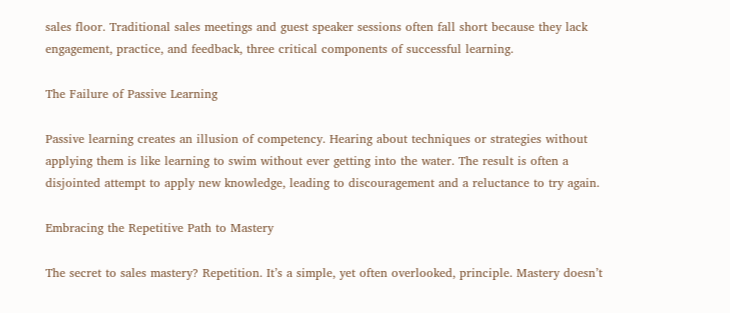sales floor. Traditional sales meetings and guest speaker sessions often fall short because they lack engagement, practice, and feedback, three critical components of successful learning.

The Failure of Passive Learning

Passive learning creates an illusion of competency. Hearing about techniques or strategies without applying them is like learning to swim without ever getting into the water. The result is often a disjointed attempt to apply new knowledge, leading to discouragement and a reluctance to try again.

Embracing the Repetitive Path to Mastery

The secret to sales mastery? Repetition. It’s a simple, yet often overlooked, principle. Mastery doesn’t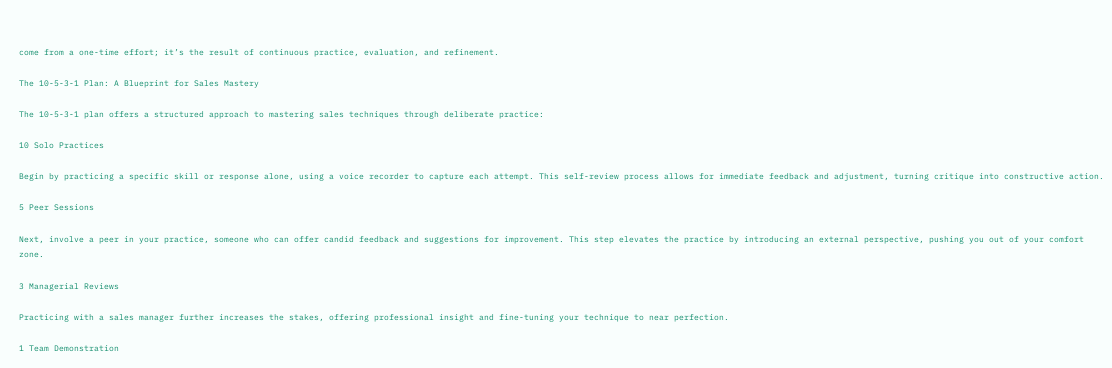come from a one-time effort; it’s the result of continuous practice, evaluation, and refinement.

The 10-5-3-1 Plan: A Blueprint for Sales Mastery

The 10-5-3-1 plan offers a structured approach to mastering sales techniques through deliberate practice:

10 Solo Practices

Begin by practicing a specific skill or response alone, using a voice recorder to capture each attempt. This self-review process allows for immediate feedback and adjustment, turning critique into constructive action.

5 Peer Sessions

Next, involve a peer in your practice, someone who can offer candid feedback and suggestions for improvement. This step elevates the practice by introducing an external perspective, pushing you out of your comfort zone.

3 Managerial Reviews

Practicing with a sales manager further increases the stakes, offering professional insight and fine-tuning your technique to near perfection.

1 Team Demonstration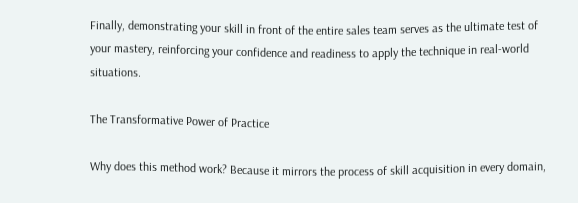Finally, demonstrating your skill in front of the entire sales team serves as the ultimate test of your mastery, reinforcing your confidence and readiness to apply the technique in real-world situations.

The Transformative Power of Practice

Why does this method work? Because it mirrors the process of skill acquisition in every domain,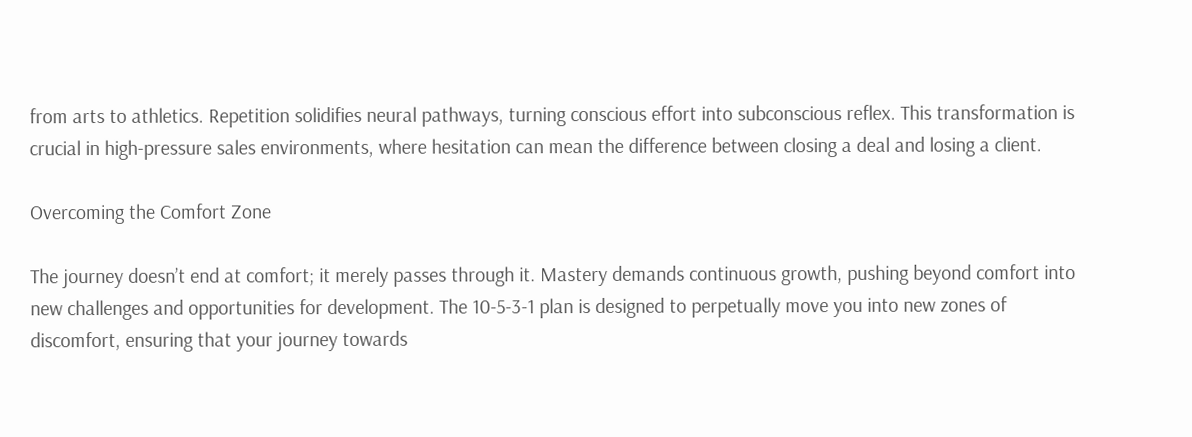from arts to athletics. Repetition solidifies neural pathways, turning conscious effort into subconscious reflex. This transformation is crucial in high-pressure sales environments, where hesitation can mean the difference between closing a deal and losing a client.

Overcoming the Comfort Zone

The journey doesn’t end at comfort; it merely passes through it. Mastery demands continuous growth, pushing beyond comfort into new challenges and opportunities for development. The 10-5-3-1 plan is designed to perpetually move you into new zones of discomfort, ensuring that your journey towards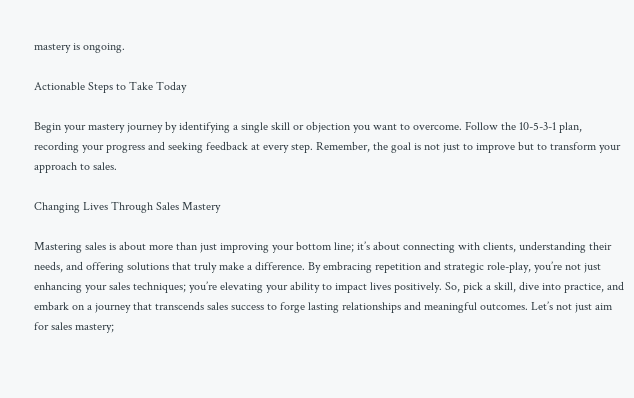mastery is ongoing.

Actionable Steps to Take Today

Begin your mastery journey by identifying a single skill or objection you want to overcome. Follow the 10-5-3-1 plan, recording your progress and seeking feedback at every step. Remember, the goal is not just to improve but to transform your approach to sales.

Changing Lives Through Sales Mastery

Mastering sales is about more than just improving your bottom line; it’s about connecting with clients, understanding their needs, and offering solutions that truly make a difference. By embracing repetition and strategic role-play, you’re not just enhancing your sales techniques; you’re elevating your ability to impact lives positively. So, pick a skill, dive into practice, and embark on a journey that transcends sales success to forge lasting relationships and meaningful outcomes. Let’s not just aim for sales mastery;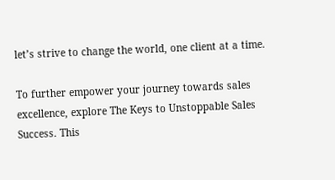let’s strive to change the world, one client at a time.

To further empower your journey towards sales excellence, explore The Keys to Unstoppable Sales Success. This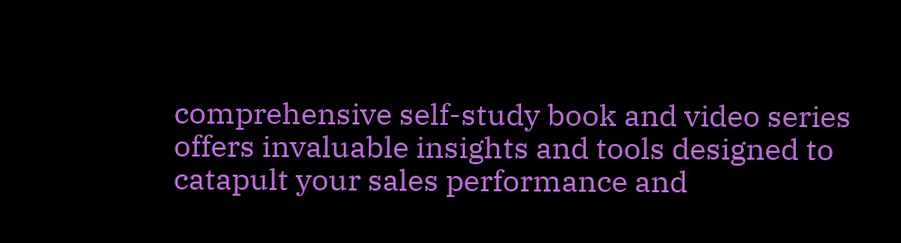comprehensive self-study book and video series offers invaluable insights and tools designed to catapult your sales performance and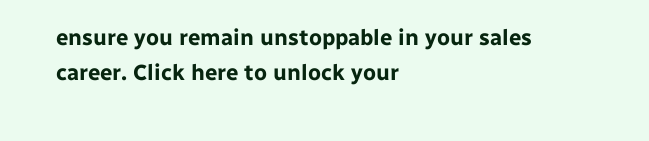ensure you remain unstoppable in your sales career. Click here to unlock your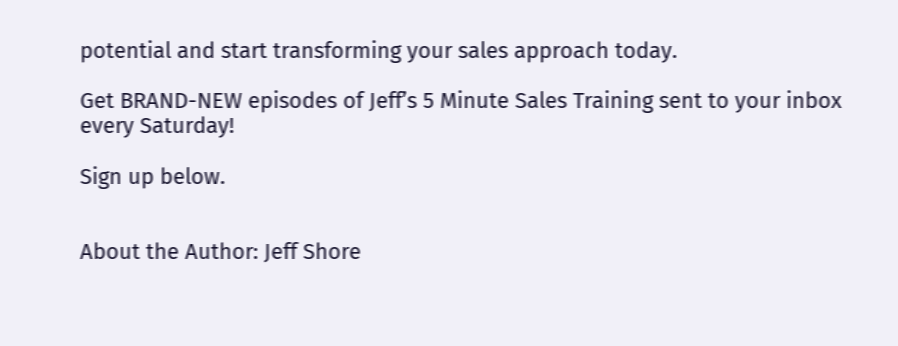potential and start transforming your sales approach today.

Get BRAND-NEW episodes of Jeff’s 5 Minute Sales Training sent to your inbox every Saturday!

Sign up below.


About the Author: Jeff Shore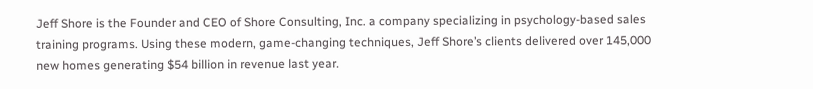Jeff Shore is the Founder and CEO of Shore Consulting, Inc. a company specializing in psychology-based sales training programs. Using these modern, game-changing techniques, Jeff Shore’s clients delivered over 145,000 new homes generating $54 billion in revenue last year.